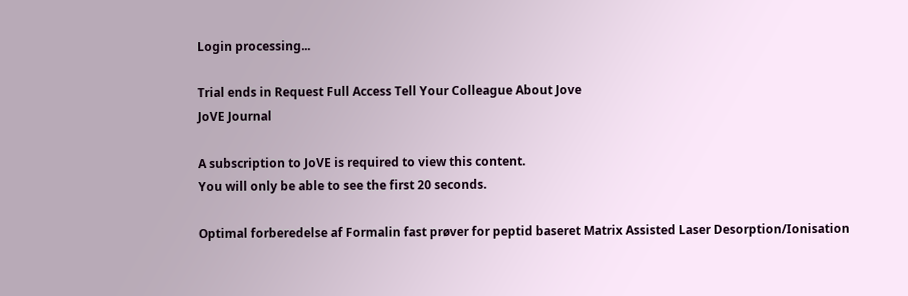Login processing...

Trial ends in Request Full Access Tell Your Colleague About Jove
JoVE Journal

A subscription to JoVE is required to view this content.
You will only be able to see the first 20 seconds.

Optimal forberedelse af Formalin fast prøver for peptid baseret Matrix Assisted Laser Desorption/Ionisation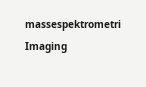massespektrometri Imaging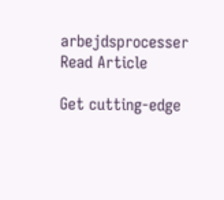arbejdsprocesser
Read Article

Get cutting-edge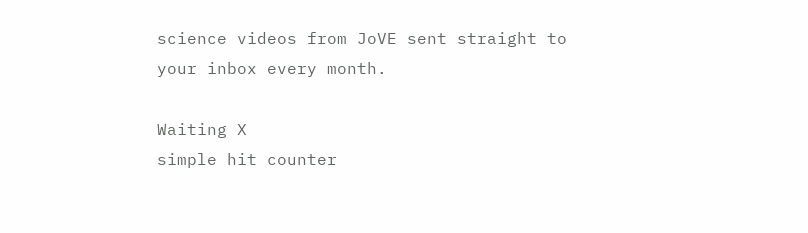science videos from JoVE sent straight to your inbox every month.

Waiting X
simple hit counter